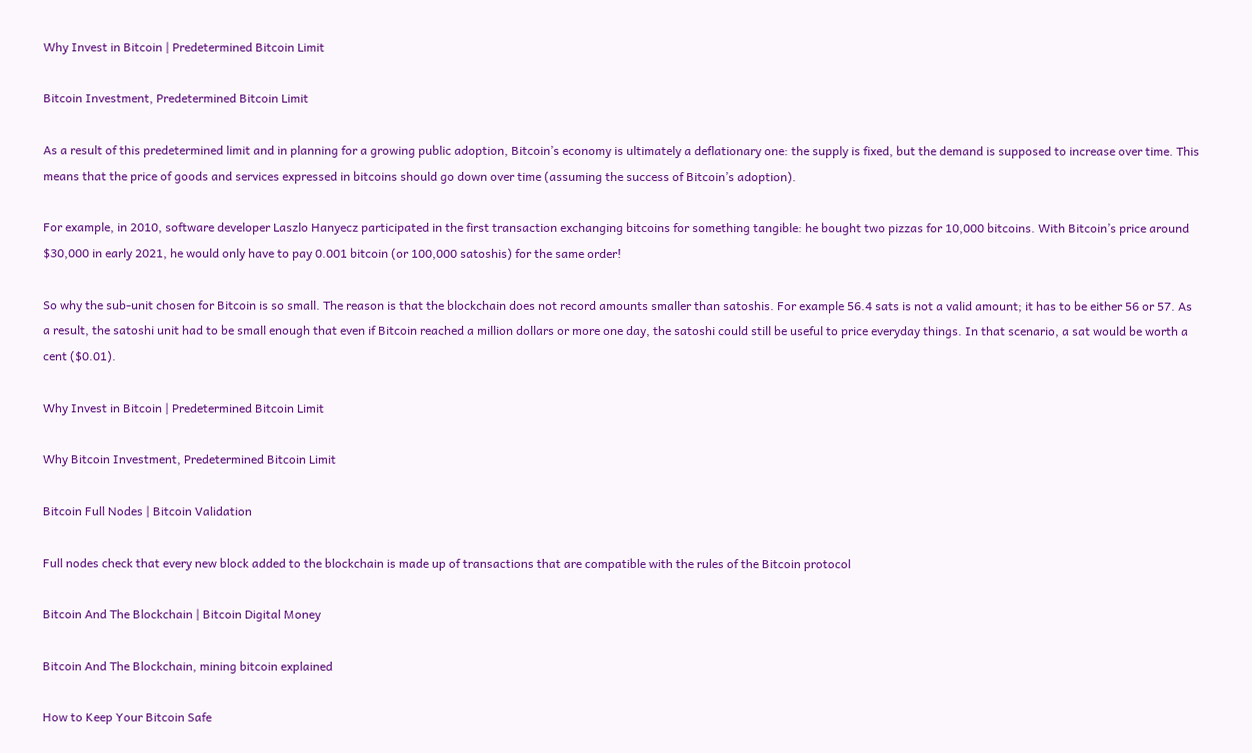Why Invest in Bitcoin | Predetermined Bitcoin Limit

Bitcoin Investment, Predetermined Bitcoin Limit

As a result of this predetermined limit and in planning for a growing public adoption, Bitcoin’s economy is ultimately a deflationary one: the supply is fixed, but the demand is supposed to increase over time. This means that the price of goods and services expressed in bitcoins should go down over time (assuming the success of Bitcoin’s adoption).

For example, in 2010, software developer Laszlo Hanyecz participated in the first transaction exchanging bitcoins for something tangible: he bought two pizzas for 10,000 bitcoins. With Bitcoin’s price around $30,000 in early 2021, he would only have to pay 0.001 bitcoin (or 100,000 satoshis) for the same order!

So why the sub-unit chosen for Bitcoin is so small. The reason is that the blockchain does not record amounts smaller than satoshis. For example 56.4 sats is not a valid amount; it has to be either 56 or 57. As a result, the satoshi unit had to be small enough that even if Bitcoin reached a million dollars or more one day, the satoshi could still be useful to price everyday things. In that scenario, a sat would be worth a cent ($0.01).

Why Invest in Bitcoin | Predetermined Bitcoin Limit

Why Bitcoin Investment, Predetermined Bitcoin Limit

Bitcoin Full Nodes | Bitcoin Validation

Full nodes check that every new block added to the blockchain is made up of transactions that are compatible with the rules of the Bitcoin protocol

Bitcoin And The Blockchain | Bitcoin Digital Money

Bitcoin And The Blockchain, mining bitcoin explained

How to Keep Your Bitcoin Safe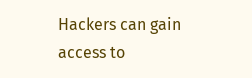Hackers can gain access to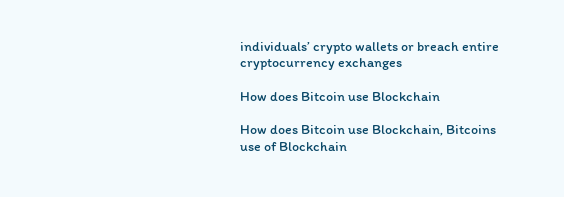individuals’ crypto wallets or breach entire cryptocurrency exchanges

How does Bitcoin use Blockchain

How does Bitcoin use Blockchain, Bitcoins use of Blockchain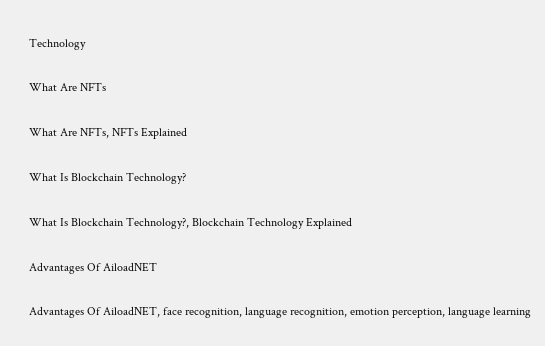Technology

What Are NFTs

What Are NFTs, NFTs Explained

What Is Blockchain Technology?

What Is Blockchain Technology?, Blockchain Technology Explained

Advantages Of AiloadNET

Advantages Of AiloadNET, face recognition, language recognition, emotion perception, language learning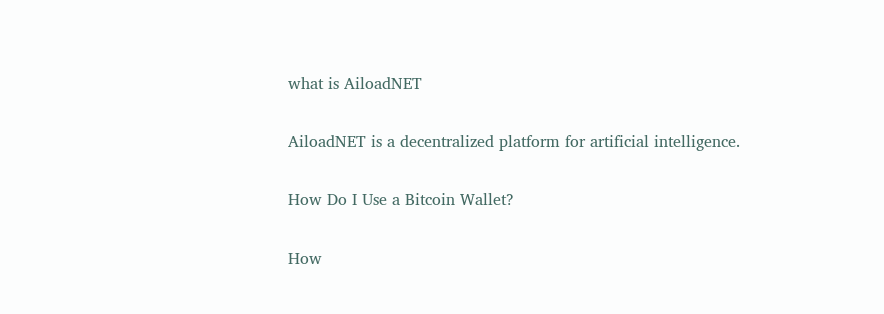what is AiloadNET

AiloadNET is a decentralized platform for artificial intelligence.

How Do I Use a Bitcoin Wallet?

How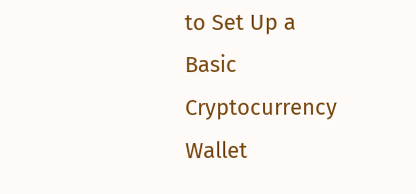to Set Up a Basic Cryptocurrency Wallet